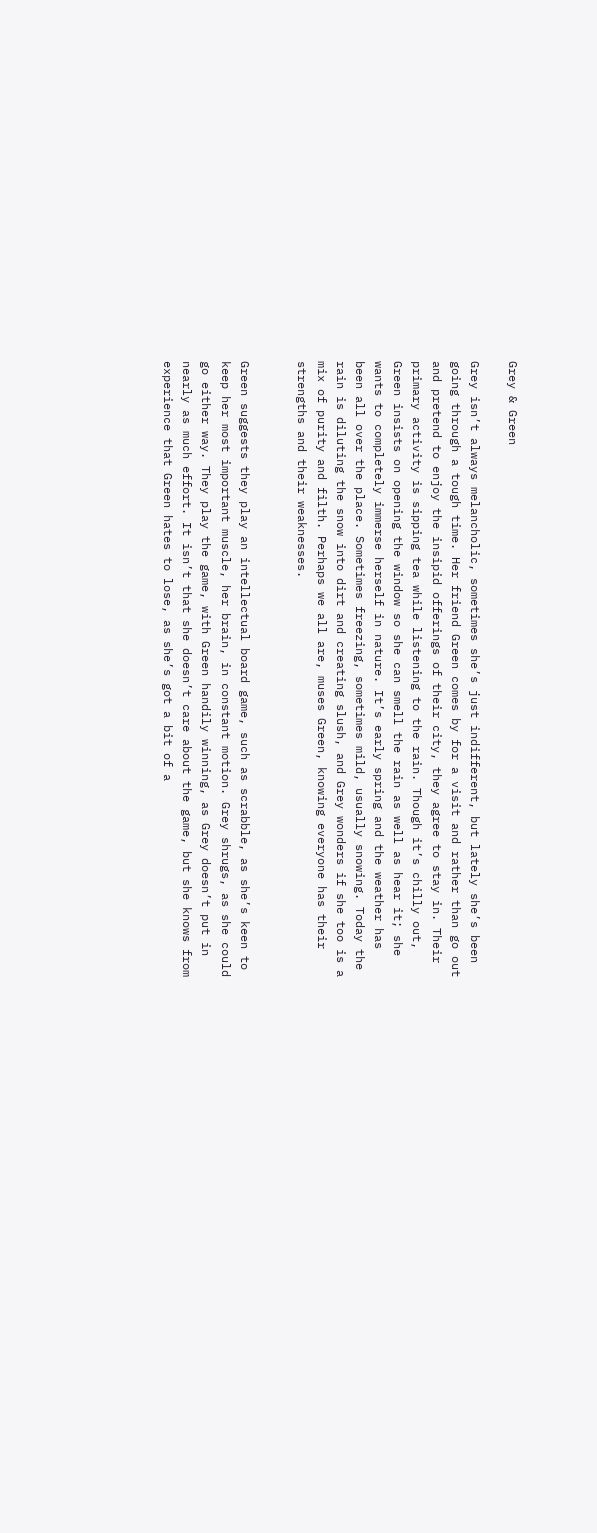Grey & Green

Grey isn’t always melancholic, sometimes she’s just indifferent, but lately she’s been going through a tough time. Her friend Green comes by for a visit and rather than go out and pretend to enjoy the insipid offerings of their city, they agree to stay in. Their primary activity is sipping tea while listening to the rain. Though it’s chilly out, Green insists on opening the window so she can smell the rain as well as hear it; she wants to completely immerse herself in nature. It’s early spring and the weather has been all over the place. Sometimes freezing, sometimes mild, usually snowing. Today the rain is diluting the snow into dirt and creating slush, and Grey wonders if she too is a mix of purity and filth. Perhaps we all are, muses Green, knowing everyone has their strengths and their weaknesses.


Green suggests they play an intellectual board game, such as scrabble, as she’s keen to keep her most important muscle, her brain, in constant motion. Grey shrugs, as she could go either way. They play the game, with Green handily winning, as Grey doesn’t put in nearly as much effort. It isn’t that she doesn’t care about the game, but she knows from experience that Green hates to lose, as she’s got a bit of a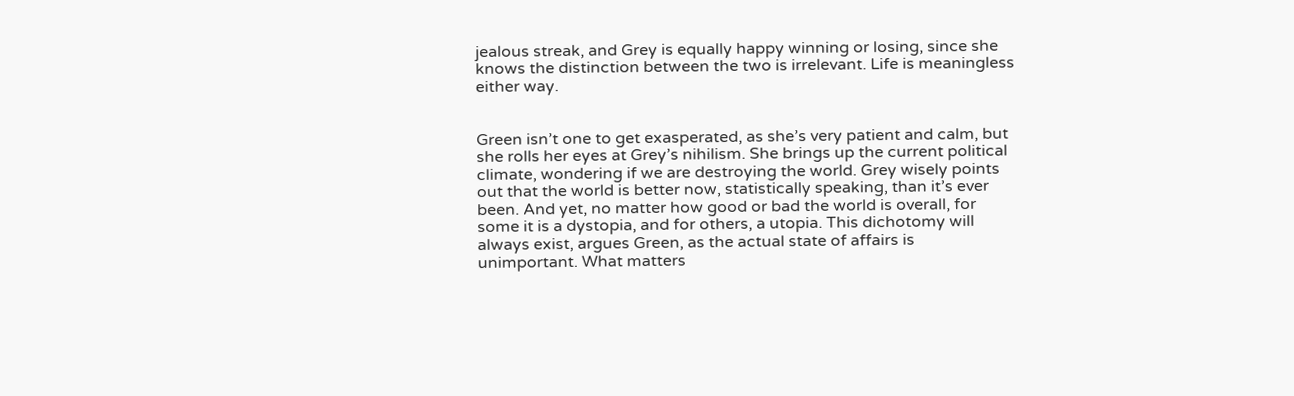jealous streak, and Grey is equally happy winning or losing, since she knows the distinction between the two is irrelevant. Life is meaningless either way.


Green isn’t one to get exasperated, as she’s very patient and calm, but she rolls her eyes at Grey’s nihilism. She brings up the current political climate, wondering if we are destroying the world. Grey wisely points out that the world is better now, statistically speaking, than it’s ever been. And yet, no matter how good or bad the world is overall, for some it is a dystopia, and for others, a utopia. This dichotomy will always exist, argues Green, as the actual state of affairs is unimportant. What matters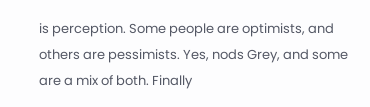is perception. Some people are optimists, and others are pessimists. Yes, nods Grey, and some are a mix of both. Finally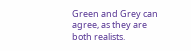Green and Grey can agree, as they are both realists.